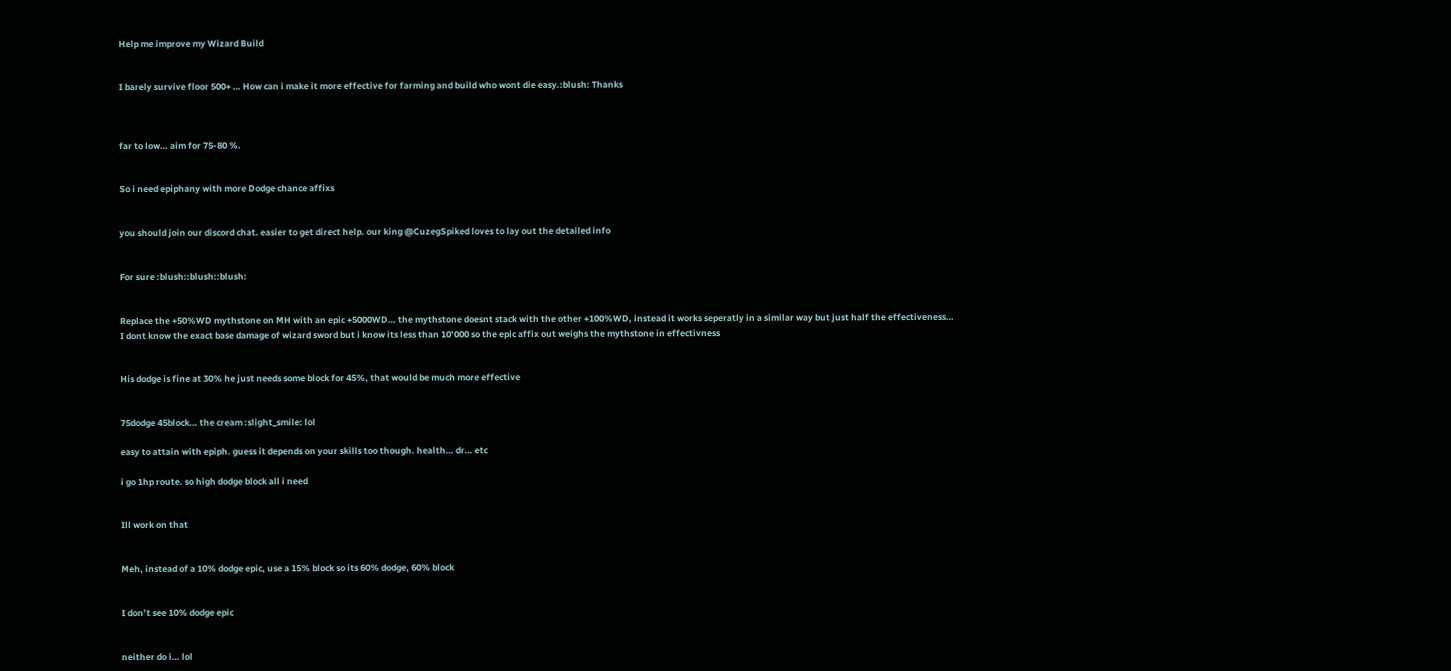Help me improve my Wizard Build


I barely survive floor 500+ … How can i make it more effective for farming and build who wont die easy.:blush: Thanks



far to low… aim for 75-80 %.


So i need epiphany with more Dodge chance affixs


you should join our discord chat. easier to get direct help. our king @CuzegSpiked loves to lay out the detailed info


For sure :blush::blush::blush:


Replace the +50%WD mythstone on MH with an epic +5000WD… the mythstone doesnt stack with the other +100%WD, instead it works seperatly in a similar way but just half the effectiveness…
I dont know the exact base damage of wizard sword but i know its less than 10’000 so the epic affix out weighs the mythstone in effectivness


His dodge is fine at 30% he just needs some block for 45%, that would be much more effective


75dodge 45block… the cream :slight_smile: lol

easy to attain with epiph. guess it depends on your skills too though. health… dr… etc

i go 1hp route. so high dodge block all i need


Ill work on that


Meh, instead of a 10% dodge epic, use a 15% block so its 60% dodge, 60% block


I don’t see 10% dodge epic


neither do i… lol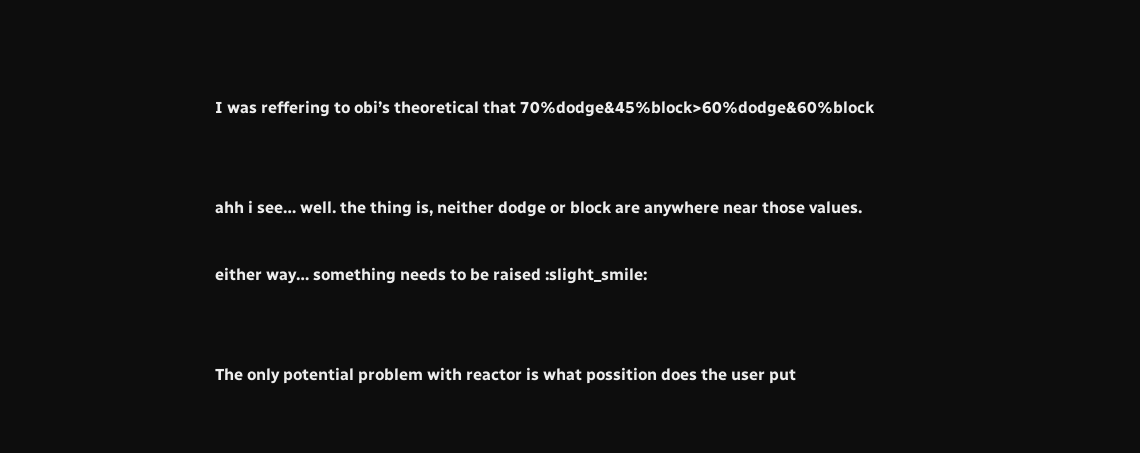I was reffering to obi’s theoretical that 70%dodge&45%block>60%dodge&60%block


ahh i see… well. the thing is, neither dodge or block are anywhere near those values.

either way… something needs to be raised :slight_smile:


The only potential problem with reactor is what possition does the user put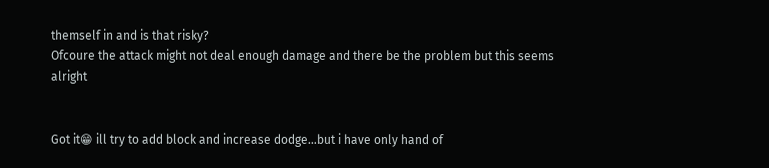themself in and is that risky?
Ofcoure the attack might not deal enough damage and there be the problem but this seems alright


Got it😁 ill try to add block and increase dodge…but i have only hand of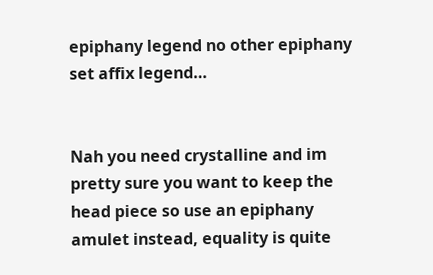epiphany legend no other epiphany set affix legend…


Nah you need crystalline and im pretty sure you want to keep the head piece so use an epiphany amulet instead, equality is quite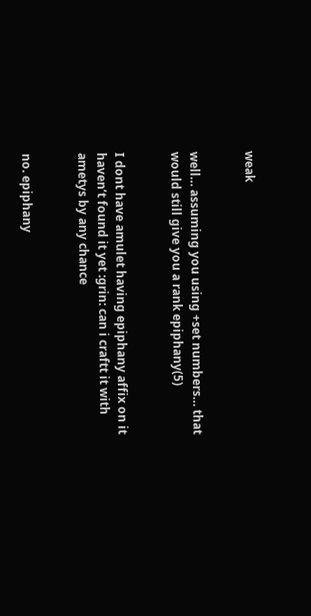weak


well… assuming you using +set numbers… that would still give you a rank epiphany(5)


I dont have amulet having epiphany affix on it haven’t found it yet :grin: can i craftt it with ametys by any chance


no. epiphany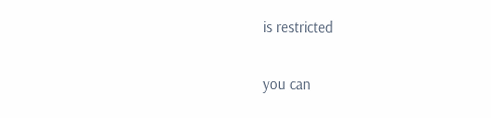is restricted

you can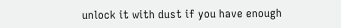unlock it with dust if you have enough